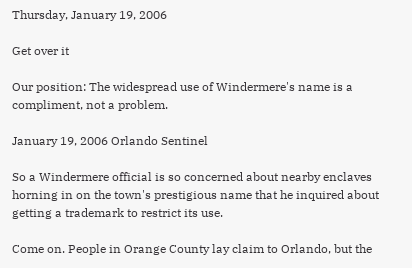Thursday, January 19, 2006

Get over it

Our position: The widespread use of Windermere's name is a compliment, not a problem.

January 19, 2006 Orlando Sentinel

So a Windermere official is so concerned about nearby enclaves horning in on the town's prestigious name that he inquired about getting a trademark to restrict its use.

Come on. People in Orange County lay claim to Orlando, but the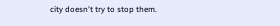city doesn't try to stop them.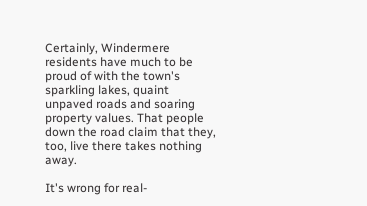Certainly, Windermere residents have much to be proud of with the town's sparkling lakes, quaint unpaved roads and soaring property values. That people down the road claim that they, too, live there takes nothing away.

It's wrong for real-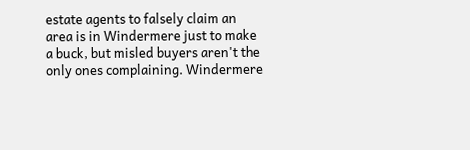estate agents to falsely claim an area is in Windermere just to make a buck, but misled buyers aren't the only ones complaining. Windermere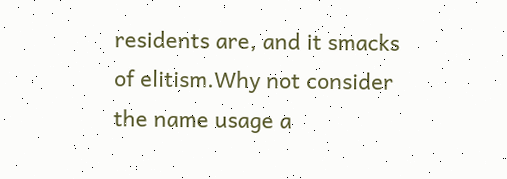residents are, and it smacks of elitism.Why not consider the name usage a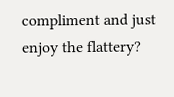compliment and just enjoy the flattery?